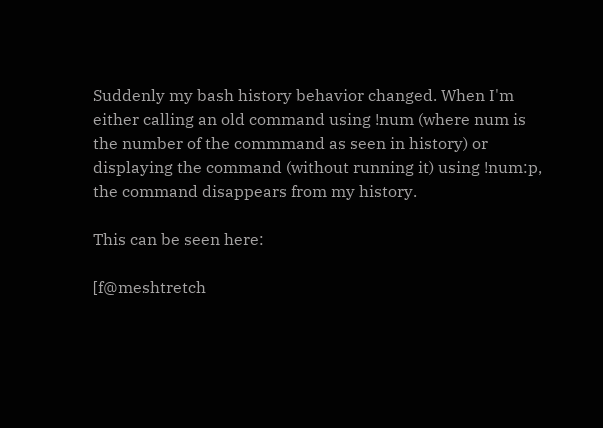Suddenly my bash history behavior changed. When I'm either calling an old command using !num (where num is the number of the commmand as seen in history) or displaying the command (without running it) using !num:p, the command disappears from my history.

This can be seen here:

[f@meshtretch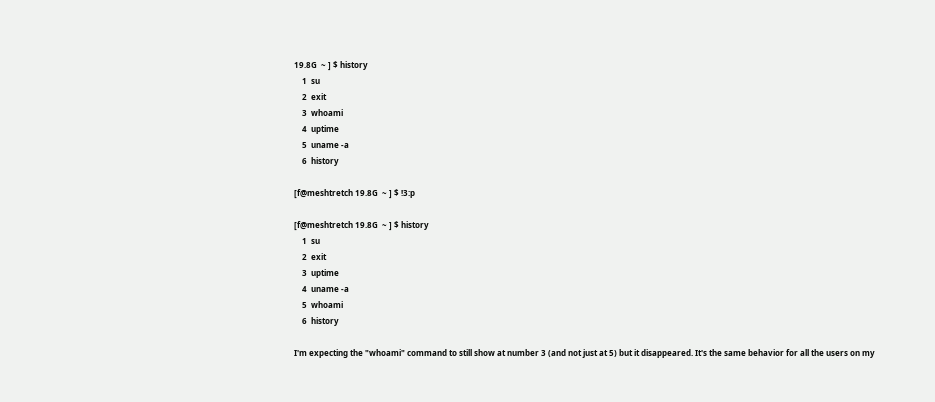19.8G  ~ ] $ history
    1  su
    2  exit
    3  whoami
    4  uptime
    5  uname -a
    6  history

[f@meshtretch 19.8G  ~ ] $ !3:p

[f@meshtretch 19.8G  ~ ] $ history
    1  su
    2  exit
    3  uptime
    4  uname -a
    5  whoami
    6  history

I'm expecting the "whoami" command to still show at number 3 (and not just at 5) but it disappeared. It's the same behavior for all the users on my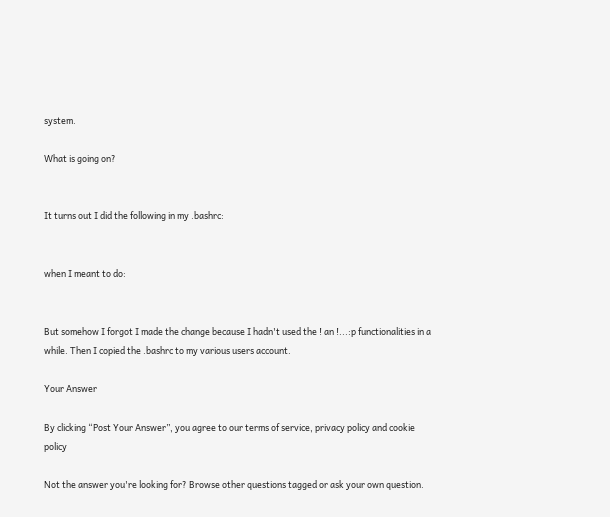system.

What is going on?


It turns out I did the following in my .bashrc:


when I meant to do:


But somehow I forgot I made the change because I hadn't used the ! an !...:p functionalities in a while. Then I copied the .bashrc to my various users account.

Your Answer

By clicking “Post Your Answer”, you agree to our terms of service, privacy policy and cookie policy

Not the answer you're looking for? Browse other questions tagged or ask your own question.